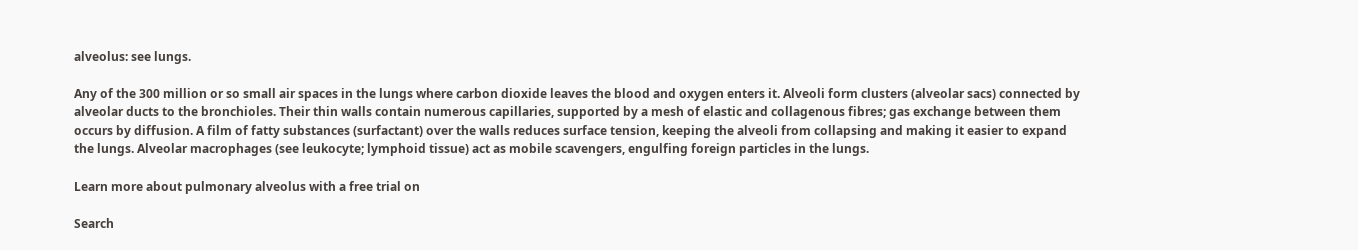alveolus: see lungs.

Any of the 300 million or so small air spaces in the lungs where carbon dioxide leaves the blood and oxygen enters it. Alveoli form clusters (alveolar sacs) connected by alveolar ducts to the bronchioles. Their thin walls contain numerous capillaries, supported by a mesh of elastic and collagenous fibres; gas exchange between them occurs by diffusion. A film of fatty substances (surfactant) over the walls reduces surface tension, keeping the alveoli from collapsing and making it easier to expand the lungs. Alveolar macrophages (see leukocyte; lymphoid tissue) act as mobile scavengers, engulfing foreign particles in the lungs.

Learn more about pulmonary alveolus with a free trial on

Search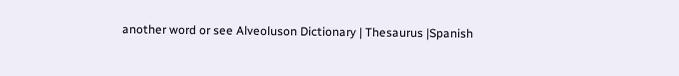another word or see Alveoluson Dictionary | Thesaurus |Spanish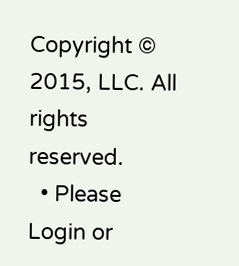Copyright © 2015, LLC. All rights reserved.
  • Please Login or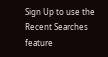Sign Up to use the Recent Searches feature